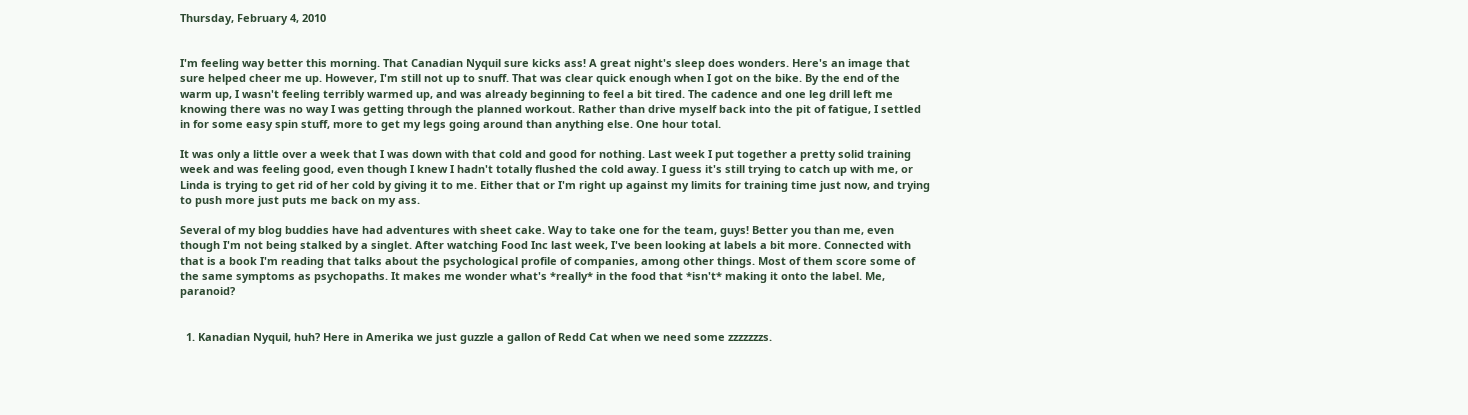Thursday, February 4, 2010


I'm feeling way better this morning. That Canadian Nyquil sure kicks ass! A great night's sleep does wonders. Here's an image that sure helped cheer me up. However, I'm still not up to snuff. That was clear quick enough when I got on the bike. By the end of the warm up, I wasn't feeling terribly warmed up, and was already beginning to feel a bit tired. The cadence and one leg drill left me knowing there was no way I was getting through the planned workout. Rather than drive myself back into the pit of fatigue, I settled in for some easy spin stuff, more to get my legs going around than anything else. One hour total.

It was only a little over a week that I was down with that cold and good for nothing. Last week I put together a pretty solid training week and was feeling good, even though I knew I hadn't totally flushed the cold away. I guess it's still trying to catch up with me, or Linda is trying to get rid of her cold by giving it to me. Either that or I'm right up against my limits for training time just now, and trying to push more just puts me back on my ass.

Several of my blog buddies have had adventures with sheet cake. Way to take one for the team, guys! Better you than me, even though I'm not being stalked by a singlet. After watching Food Inc last week, I've been looking at labels a bit more. Connected with that is a book I'm reading that talks about the psychological profile of companies, among other things. Most of them score some of the same symptoms as psychopaths. It makes me wonder what's *really* in the food that *isn't* making it onto the label. Me, paranoid?


  1. Kanadian Nyquil, huh? Here in Amerika we just guzzle a gallon of Redd Cat when we need some zzzzzzzs.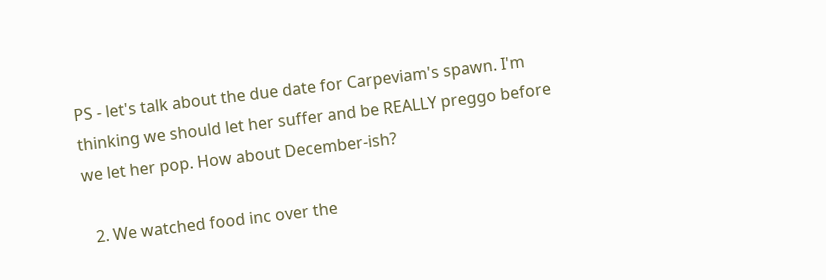PS - let's talk about the due date for Carpeviam's spawn. I'm thinking we should let her suffer and be REALLY preggo before we let her pop. How about December-ish?

  2. We watched food inc over the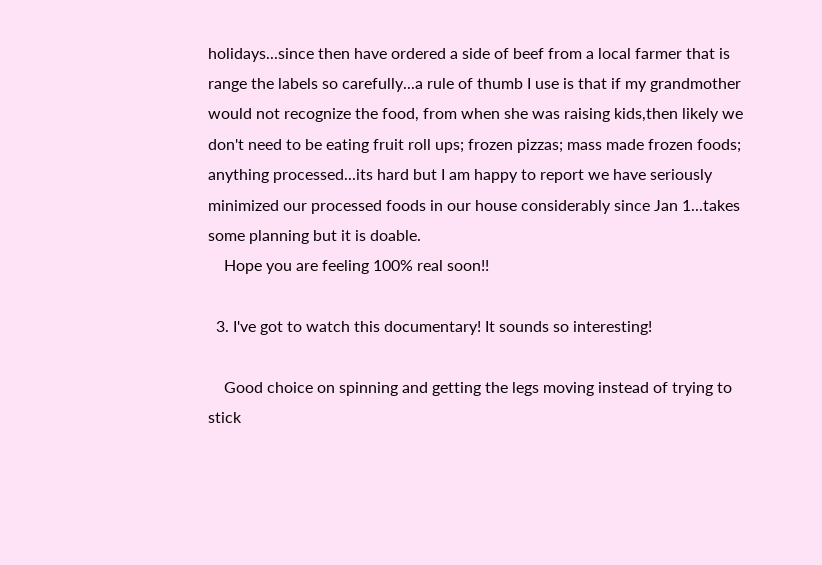holidays...since then have ordered a side of beef from a local farmer that is range the labels so carefully...a rule of thumb I use is that if my grandmother would not recognize the food, from when she was raising kids,then likely we don't need to be eating fruit roll ups; frozen pizzas; mass made frozen foods; anything processed...its hard but I am happy to report we have seriously minimized our processed foods in our house considerably since Jan 1...takes some planning but it is doable.
    Hope you are feeling 100% real soon!!

  3. I've got to watch this documentary! It sounds so interesting!

    Good choice on spinning and getting the legs moving instead of trying to stick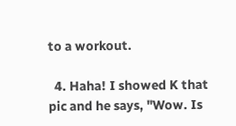to a workout.

  4. Haha! I showed K that pic and he says, "Wow. Is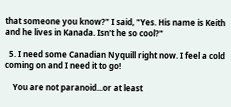that someone you know?" I said, "Yes. His name is Keith and he lives in Kanada. Isn't he so cool?"

  5. I need some Canadian Nyquill right now. I feel a cold coming on and I need it to go!

    You are not paranoid...or at least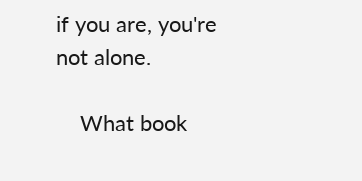if you are, you're not alone.

    What book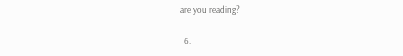are you reading?

  6.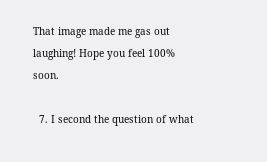That image made me gas out laughing! Hope you feel 100% soon.

  7. I second the question of what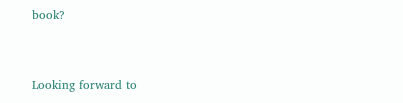book?


Looking forward to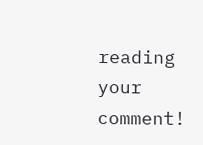reading your comment!